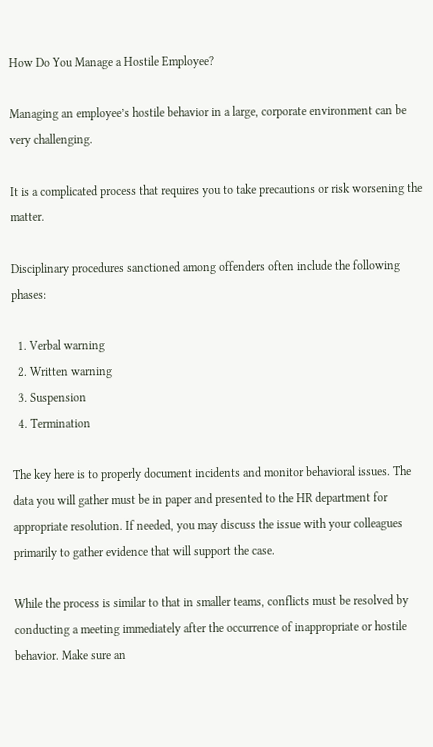How Do You Manage a Hostile Employee?

Managing an employee’s hostile behavior in a large, corporate environment can be very challenging.

It is a complicated process that requires you to take precautions or risk worsening the matter.

Disciplinary procedures sanctioned among offenders often include the following phases:

  1. Verbal warning
  2. Written warning
  3. Suspension
  4. Termination

The key here is to properly document incidents and monitor behavioral issues. The data you will gather must be in paper and presented to the HR department for appropriate resolution. If needed, you may discuss the issue with your colleagues primarily to gather evidence that will support the case.

While the process is similar to that in smaller teams, conflicts must be resolved by conducting a meeting immediately after the occurrence of inappropriate or hostile behavior. Make sure an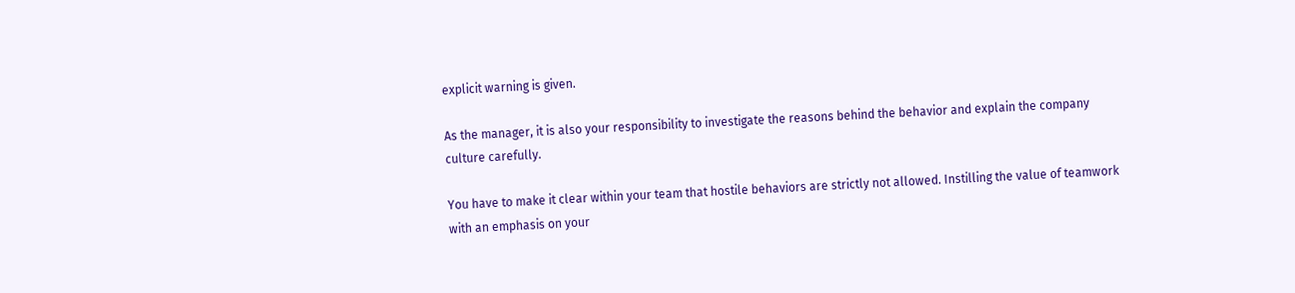explicit warning is given.

As the manager, it is also your responsibility to investigate the reasons behind the behavior and explain the company culture carefully.

You have to make it clear within your team that hostile behaviors are strictly not allowed. Instilling the value of teamwork with an emphasis on your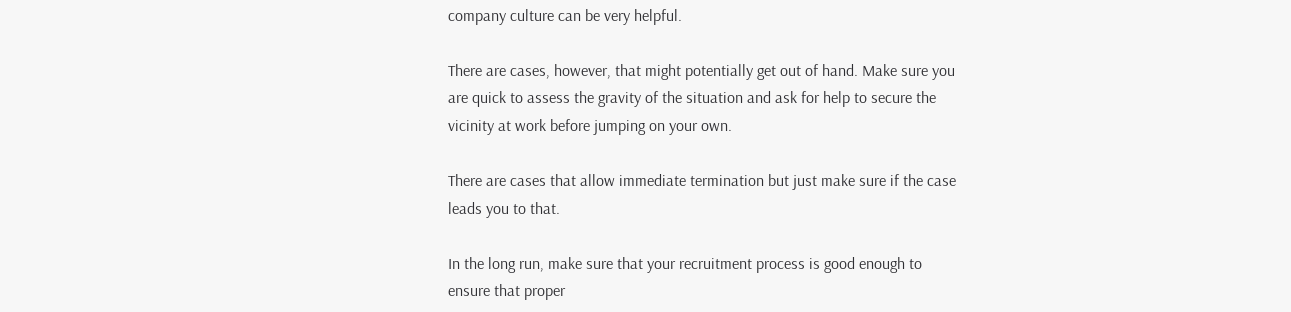company culture can be very helpful.

There are cases, however, that might potentially get out of hand. Make sure you are quick to assess the gravity of the situation and ask for help to secure the vicinity at work before jumping on your own.

There are cases that allow immediate termination but just make sure if the case leads you to that.

In the long run, make sure that your recruitment process is good enough to ensure that proper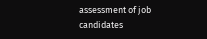assessment of job candidates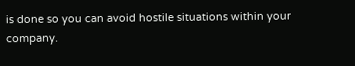is done so you can avoid hostile situations within your company.